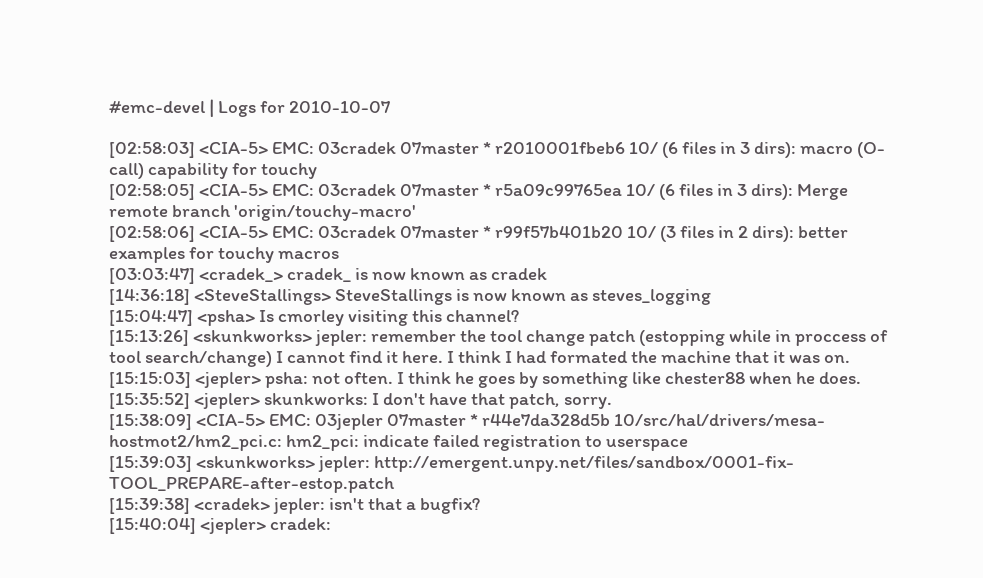#emc-devel | Logs for 2010-10-07

[02:58:03] <CIA-5> EMC: 03cradek 07master * r2010001fbeb6 10/ (6 files in 3 dirs): macro (O-call) capability for touchy
[02:58:05] <CIA-5> EMC: 03cradek 07master * r5a09c99765ea 10/ (6 files in 3 dirs): Merge remote branch 'origin/touchy-macro'
[02:58:06] <CIA-5> EMC: 03cradek 07master * r99f57b401b20 10/ (3 files in 2 dirs): better examples for touchy macros
[03:03:47] <cradek_> cradek_ is now known as cradek
[14:36:18] <SteveStallings> SteveStallings is now known as steves_logging
[15:04:47] <psha> Is cmorley visiting this channel?
[15:13:26] <skunkworks> jepler: remember the tool change patch (estopping while in proccess of tool search/change) I cannot find it here. I think I had formated the machine that it was on.
[15:15:03] <jepler> psha: not often. I think he goes by something like chester88 when he does.
[15:35:52] <jepler> skunkworks: I don't have that patch, sorry.
[15:38:09] <CIA-5> EMC: 03jepler 07master * r44e7da328d5b 10/src/hal/drivers/mesa-hostmot2/hm2_pci.c: hm2_pci: indicate failed registration to userspace
[15:39:03] <skunkworks> jepler: http://emergent.unpy.net/files/sandbox/0001-fix-TOOL_PREPARE-after-estop.patch
[15:39:38] <cradek> jepler: isn't that a bugfix?
[15:40:04] <jepler> cradek: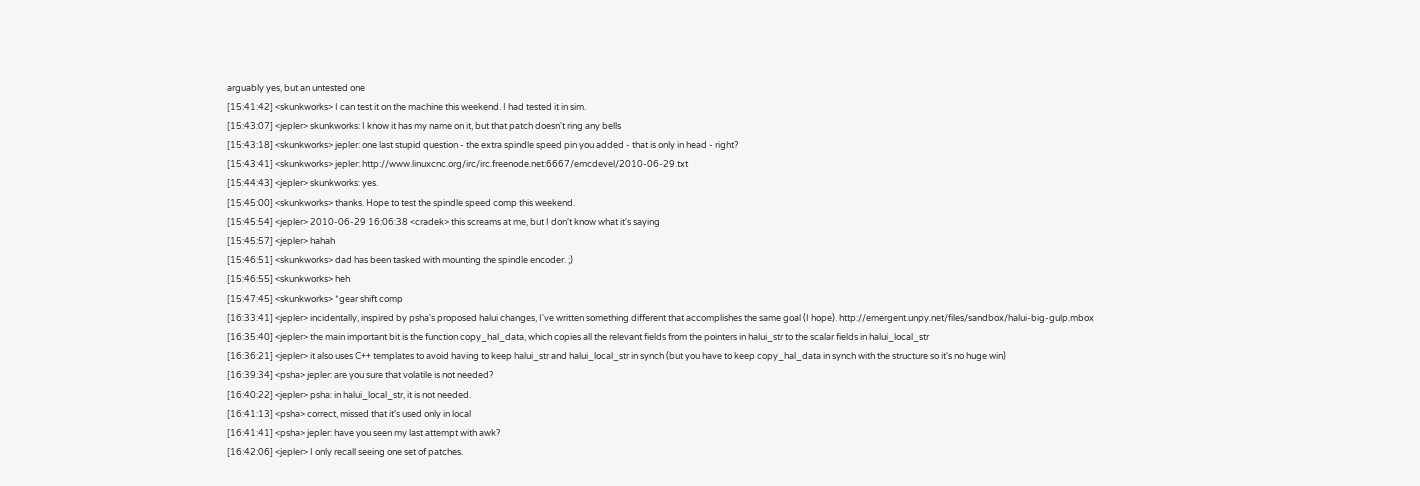arguably yes, but an untested one
[15:41:42] <skunkworks> I can test it on the machine this weekend. I had tested it in sim.
[15:43:07] <jepler> skunkworks: I know it has my name on it, but that patch doesn't ring any bells
[15:43:18] <skunkworks> jepler: one last stupid question - the extra spindle speed pin you added - that is only in head - right?
[15:43:41] <skunkworks> jepler: http://www.linuxcnc.org/irc/irc.freenode.net:6667/emcdevel/2010-06-29.txt
[15:44:43] <jepler> skunkworks: yes.
[15:45:00] <skunkworks> thanks. Hope to test the spindle speed comp this weekend.
[15:45:54] <jepler> 2010-06-29 16:06:38 <cradek> this screams at me, but I don't know what it's saying
[15:45:57] <jepler> hahah
[15:46:51] <skunkworks> dad has been tasked with mounting the spindle encoder. ;)
[15:46:55] <skunkworks> heh
[15:47:45] <skunkworks> *gear shift comp
[16:33:41] <jepler> incidentally, inspired by psha's proposed halui changes, I've written something different that accomplishes the same goal (I hope). http://emergent.unpy.net/files/sandbox/halui-big-gulp.mbox
[16:35:40] <jepler> the main important bit is the function copy_hal_data, which copies all the relevant fields from the pointers in halui_str to the scalar fields in halui_local_str
[16:36:21] <jepler> it also uses C++ templates to avoid having to keep halui_str and halui_local_str in synch (but you have to keep copy_hal_data in synch with the structure so it's no huge win)
[16:39:34] <psha> jepler: are you sure that volatile is not needed?
[16:40:22] <jepler> psha: in halui_local_str, it is not needed.
[16:41:13] <psha> correct, missed that it's used only in local
[16:41:41] <psha> jepler: have you seen my last attempt with awk?
[16:42:06] <jepler> I only recall seeing one set of patches.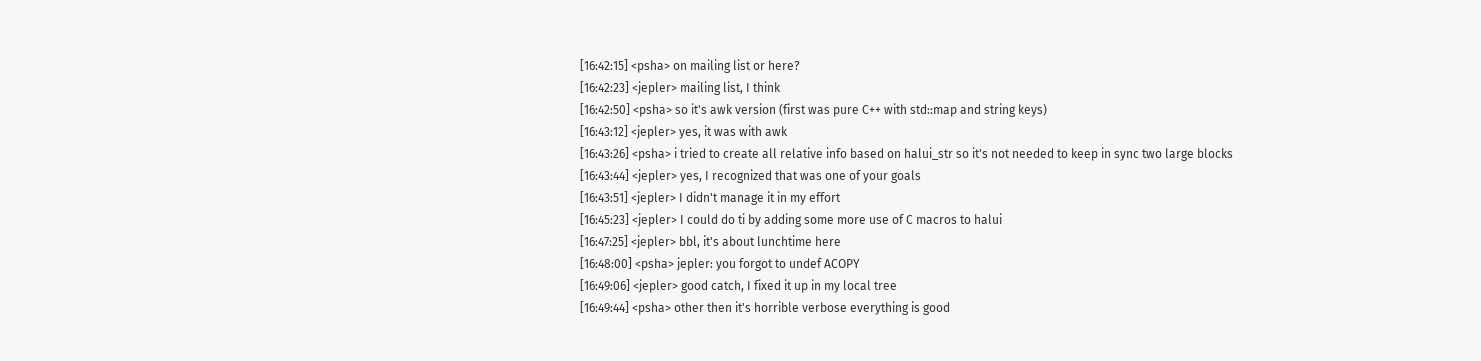[16:42:15] <psha> on mailing list or here?
[16:42:23] <jepler> mailing list, I think
[16:42:50] <psha> so it's awk version (first was pure C++ with std::map and string keys)
[16:43:12] <jepler> yes, it was with awk
[16:43:26] <psha> i tried to create all relative info based on halui_str so it's not needed to keep in sync two large blocks
[16:43:44] <jepler> yes, I recognized that was one of your goals
[16:43:51] <jepler> I didn't manage it in my effort
[16:45:23] <jepler> I could do ti by adding some more use of C macros to halui
[16:47:25] <jepler> bbl, it's about lunchtime here
[16:48:00] <psha> jepler: you forgot to undef ACOPY
[16:49:06] <jepler> good catch, I fixed it up in my local tree
[16:49:44] <psha> other then it's horrible verbose everything is good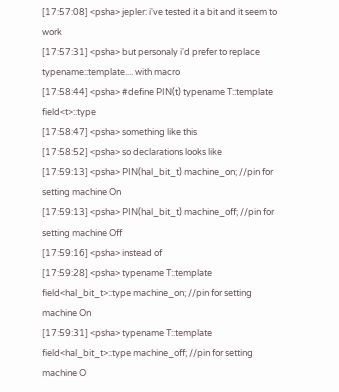[17:57:08] <psha> jepler: i've tested it a bit and it seem to work
[17:57:31] <psha> but personaly i'd prefer to replace typename::template.... with macro
[17:58:44] <psha> #define PIN(t) typename T::template field<t>::type
[17:58:47] <psha> something like this
[17:58:52] <psha> so declarations looks like
[17:59:13] <psha> PIN(hal_bit_t) machine_on; //pin for setting machine On
[17:59:13] <psha> PIN(hal_bit_t) machine_off; //pin for setting machine Off
[17:59:16] <psha> instead of
[17:59:28] <psha> typename T::template field<hal_bit_t>::type machine_on; //pin for setting machine On
[17:59:31] <psha> typename T::template field<hal_bit_t>::type machine_off; //pin for setting machine O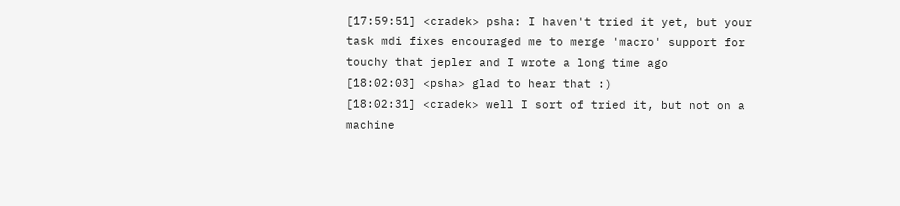[17:59:51] <cradek> psha: I haven't tried it yet, but your task mdi fixes encouraged me to merge 'macro' support for touchy that jepler and I wrote a long time ago
[18:02:03] <psha> glad to hear that :)
[18:02:31] <cradek> well I sort of tried it, but not on a machine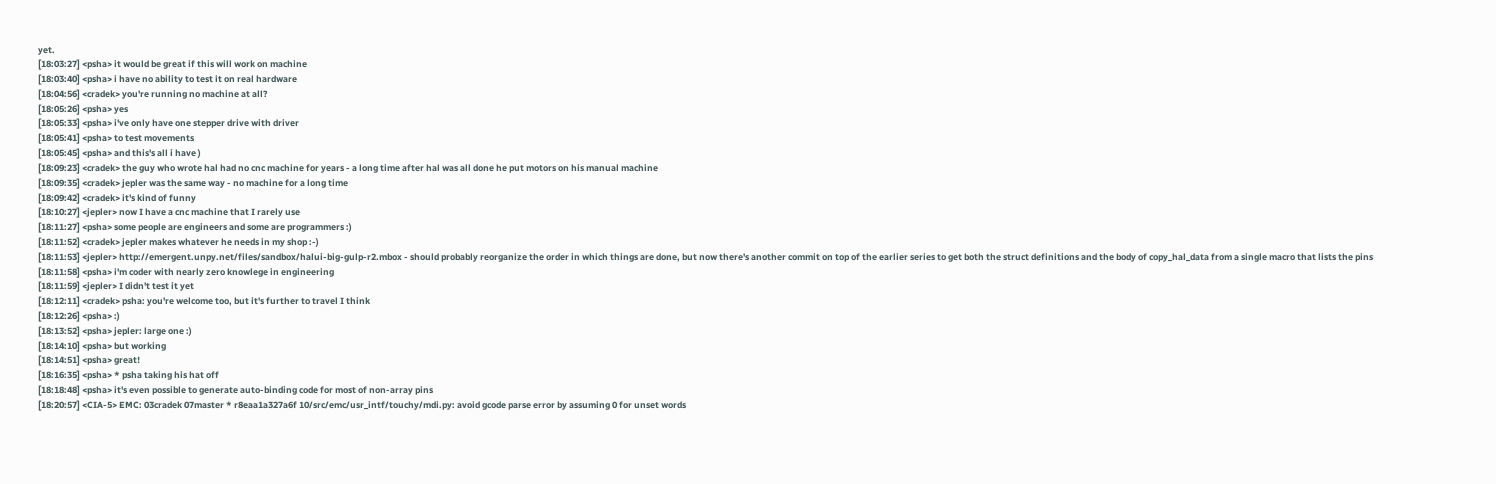yet.
[18:03:27] <psha> it would be great if this will work on machine
[18:03:40] <psha> i have no ability to test it on real hardware
[18:04:56] <cradek> you're running no machine at all?
[18:05:26] <psha> yes
[18:05:33] <psha> i've only have one stepper drive with driver
[18:05:41] <psha> to test movements
[18:05:45] <psha> and this's all i have )
[18:09:23] <cradek> the guy who wrote hal had no cnc machine for years - a long time after hal was all done he put motors on his manual machine
[18:09:35] <cradek> jepler was the same way - no machine for a long time
[18:09:42] <cradek> it's kind of funny
[18:10:27] <jepler> now I have a cnc machine that I rarely use
[18:11:27] <psha> some people are engineers and some are programmers :)
[18:11:52] <cradek> jepler makes whatever he needs in my shop :-)
[18:11:53] <jepler> http://emergent.unpy.net/files/sandbox/halui-big-gulp-r2.mbox - should probably reorganize the order in which things are done, but now there's another commit on top of the earlier series to get both the struct definitions and the body of copy_hal_data from a single macro that lists the pins
[18:11:58] <psha> i'm coder with nearly zero knowlege in engineering
[18:11:59] <jepler> I didn't test it yet
[18:12:11] <cradek> psha: you're welcome too, but it's further to travel I think
[18:12:26] <psha> :)
[18:13:52] <psha> jepler: large one :)
[18:14:10] <psha> but working
[18:14:51] <psha> great!
[18:16:35] <psha> * psha taking his hat off
[18:18:48] <psha> it's even possible to generate auto-binding code for most of non-array pins
[18:20:57] <CIA-5> EMC: 03cradek 07master * r8eaa1a327a6f 10/src/emc/usr_intf/touchy/mdi.py: avoid gcode parse error by assuming 0 for unset words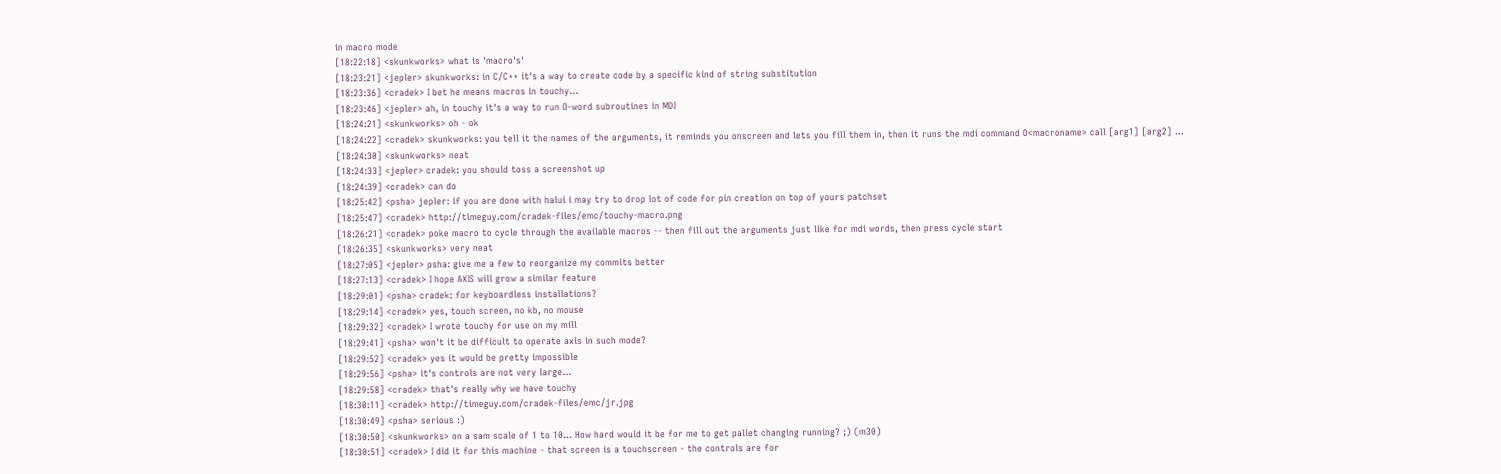in macro mode
[18:22:18] <skunkworks> what is 'macro's'
[18:23:21] <jepler> skunkworks: in C/C++ it's a way to create code by a specific kind of string substitution
[18:23:36] <cradek> I bet he means macros in touchy...
[18:23:46] <jepler> ah, in touchy it's a way to run O-word subroutines in MDI
[18:24:21] <skunkworks> oh - ok
[18:24:22] <cradek> skunkworks: you tell it the names of the arguments, it reminds you onscreen and lets you fill them in, then it runs the mdi command O<macroname> call [arg1] [arg2] ...
[18:24:30] <skunkworks> neat
[18:24:33] <jepler> cradek: you should toss a screenshot up
[18:24:39] <cradek> can do
[18:25:42] <psha> jepler: if you are done with halui i may try to drop lot of code for pin creation on top of yours patchset
[18:25:47] <cradek> http://timeguy.com/cradek-files/emc/touchy-macro.png
[18:26:21] <cradek> poke macro to cycle through the available macros -- then fill out the arguments just like for mdi words, then press cycle start
[18:26:35] <skunkworks> very neat
[18:27:05] <jepler> psha: give me a few to reorganize my commits better
[18:27:13] <cradek> I hope AXIS will grow a similar feature
[18:29:01] <psha> cradek: for keyboardless installations?
[18:29:14] <cradek> yes, touch screen, no kb, no mouse
[18:29:32] <cradek> I wrote touchy for use on my mill
[18:29:41] <psha> won't it be difficult to operate axis in such mode?
[18:29:52] <cradek> yes it would be pretty impossible
[18:29:56] <psha> it's controls are not very large...
[18:29:58] <cradek> that's really why we have touchy
[18:30:11] <cradek> http://timeguy.com/cradek-files/emc/jr.jpg
[18:30:49] <psha> serious :)
[18:30:50] <skunkworks> on a sam scale of 1 to 10... How hard would it be for me to get pallet changing running? ;) (m30)
[18:30:51] <cradek> I did it for this machine - that screen is a touchscreen - the controls are for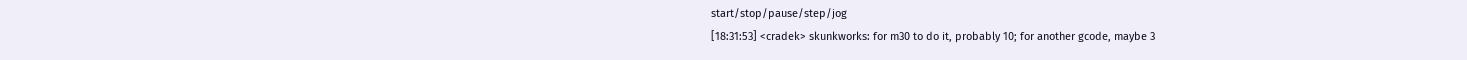start/stop/pause/step/jog
[18:31:53] <cradek> skunkworks: for m30 to do it, probably 10; for another gcode, maybe 3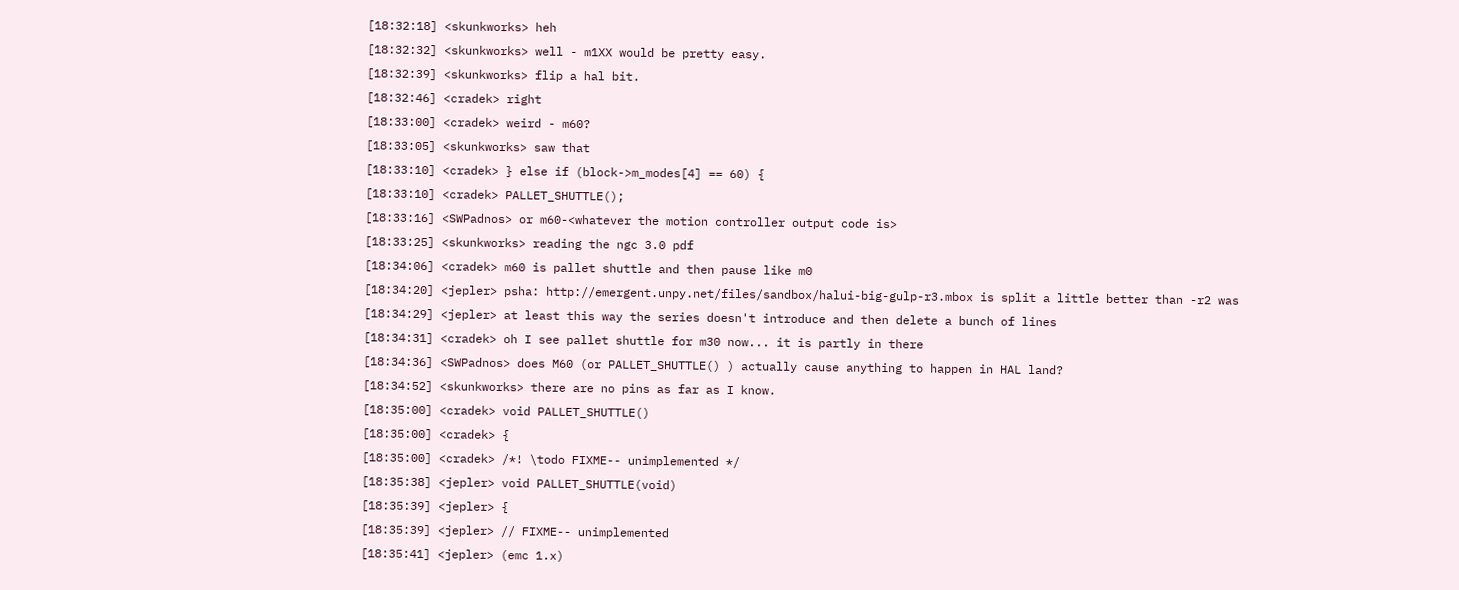[18:32:18] <skunkworks> heh
[18:32:32] <skunkworks> well - m1XX would be pretty easy.
[18:32:39] <skunkworks> flip a hal bit.
[18:32:46] <cradek> right
[18:33:00] <cradek> weird - m60?
[18:33:05] <skunkworks> saw that
[18:33:10] <cradek> } else if (block->m_modes[4] == 60) {
[18:33:10] <cradek> PALLET_SHUTTLE();
[18:33:16] <SWPadnos> or m60-<whatever the motion controller output code is>
[18:33:25] <skunkworks> reading the ngc 3.0 pdf
[18:34:06] <cradek> m60 is pallet shuttle and then pause like m0
[18:34:20] <jepler> psha: http://emergent.unpy.net/files/sandbox/halui-big-gulp-r3.mbox is split a little better than -r2 was
[18:34:29] <jepler> at least this way the series doesn't introduce and then delete a bunch of lines
[18:34:31] <cradek> oh I see pallet shuttle for m30 now... it is partly in there
[18:34:36] <SWPadnos> does M60 (or PALLET_SHUTTLE() ) actually cause anything to happen in HAL land?
[18:34:52] <skunkworks> there are no pins as far as I know.
[18:35:00] <cradek> void PALLET_SHUTTLE()
[18:35:00] <cradek> {
[18:35:00] <cradek> /*! \todo FIXME-- unimplemented */
[18:35:38] <jepler> void PALLET_SHUTTLE(void)
[18:35:39] <jepler> {
[18:35:39] <jepler> // FIXME-- unimplemented
[18:35:41] <jepler> (emc 1.x)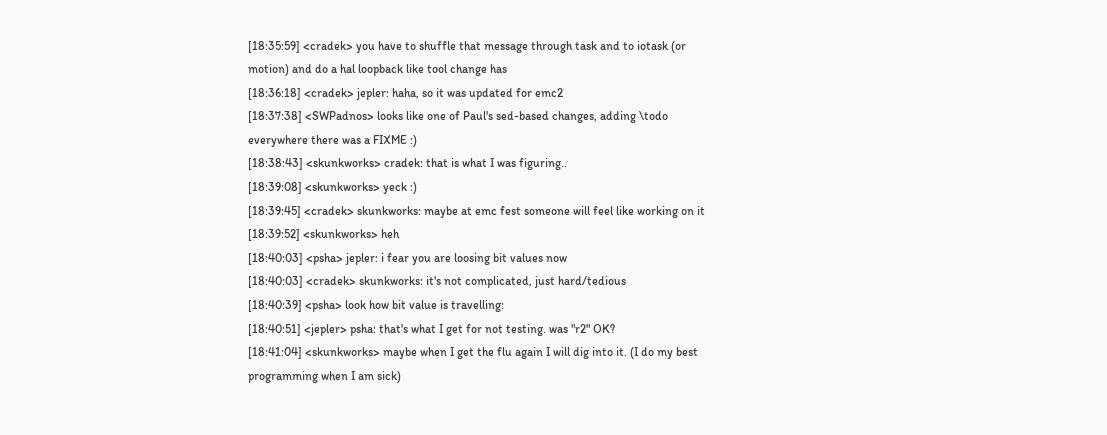[18:35:59] <cradek> you have to shuffle that message through task and to iotask (or motion) and do a hal loopback like tool change has
[18:36:18] <cradek> jepler: haha, so it was updated for emc2
[18:37:38] <SWPadnos> looks like one of Paul's sed-based changes, adding \todo everywhere there was a FIXME :)
[18:38:43] <skunkworks> cradek: that is what I was figuring..
[18:39:08] <skunkworks> yeck :)
[18:39:45] <cradek> skunkworks: maybe at emc fest someone will feel like working on it
[18:39:52] <skunkworks> heh
[18:40:03] <psha> jepler: i fear you are loosing bit values now
[18:40:03] <cradek> skunkworks: it's not complicated, just hard/tedious
[18:40:39] <psha> look how bit value is travelling:
[18:40:51] <jepler> psha: that's what I get for not testing. was "r2" OK?
[18:41:04] <skunkworks> maybe when I get the flu again I will dig into it. (I do my best programming when I am sick)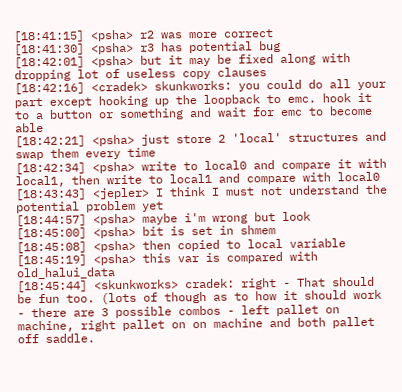[18:41:15] <psha> r2 was more correct
[18:41:30] <psha> r3 has potential bug
[18:42:01] <psha> but it may be fixed along with dropping lot of useless copy clauses
[18:42:16] <cradek> skunkworks: you could do all your part except hooking up the loopback to emc. hook it to a button or something and wait for emc to become able
[18:42:21] <psha> just store 2 'local' structures and swap them every time
[18:42:34] <psha> write to local0 and compare it with local1, then write to local1 and compare with local0
[18:43:43] <jepler> I think I must not understand the potential problem yet
[18:44:57] <psha> maybe i'm wrong but look
[18:45:00] <psha> bit is set in shmem
[18:45:08] <psha> then copied to local variable
[18:45:19] <psha> this var is compared with old_halui_data
[18:45:44] <skunkworks> cradek: right - That should be fun too. (lots of though as to how it should work - there are 3 possible combos - left pallet on machine, right pallet on on machine and both pallet off saddle.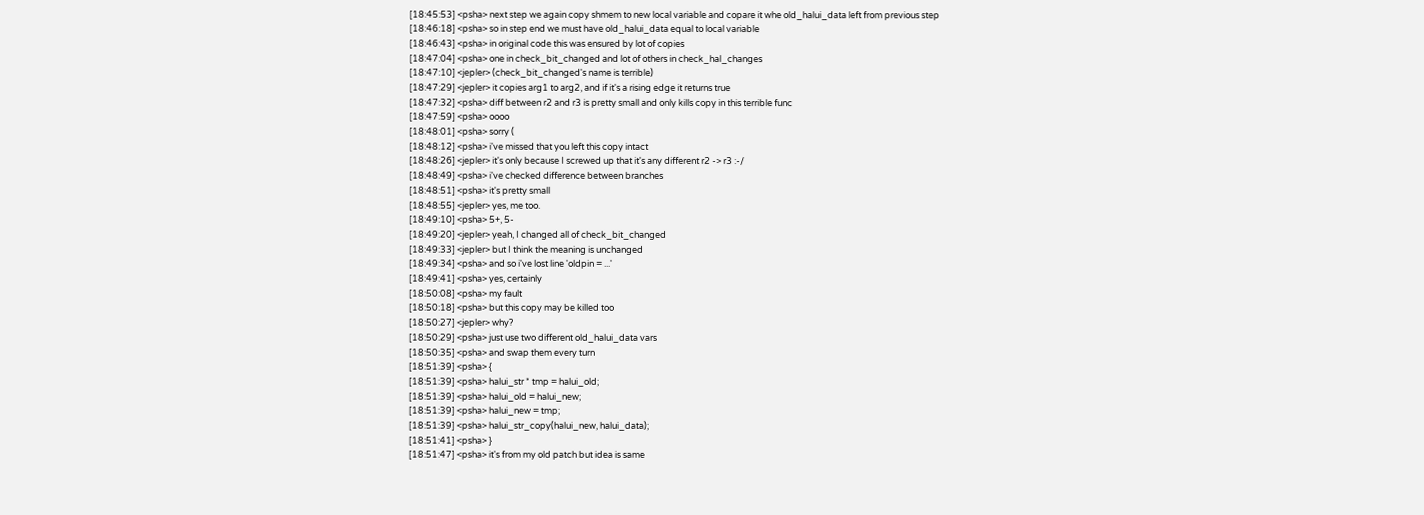[18:45:53] <psha> next step we again copy shmem to new local variable and copare it whe old_halui_data left from previous step
[18:46:18] <psha> so in step end we must have old_halui_data equal to local variable
[18:46:43] <psha> in original code this was ensured by lot of copies
[18:47:04] <psha> one in check_bit_changed and lot of others in check_hal_changes
[18:47:10] <jepler> (check_bit_changed's name is terrible)
[18:47:29] <jepler> it copies arg1 to arg2, and if it's a rising edge it returns true
[18:47:32] <psha> diff between r2 and r3 is pretty small and only kills copy in this terrible func
[18:47:59] <psha> oooo
[18:48:01] <psha> sorry (
[18:48:12] <psha> i've missed that you left this copy intact
[18:48:26] <jepler> it's only because I screwed up that it's any different r2 -> r3 :-/
[18:48:49] <psha> i've checked difference between branches
[18:48:51] <psha> it's pretty small
[18:48:55] <jepler> yes, me too.
[18:49:10] <psha> 5+, 5-
[18:49:20] <jepler> yeah, I changed all of check_bit_changed
[18:49:33] <jepler> but I think the meaning is unchanged
[18:49:34] <psha> and so i've lost line 'oldpin = ...'
[18:49:41] <psha> yes, certainly
[18:50:08] <psha> my fault
[18:50:18] <psha> but this copy may be killed too
[18:50:27] <jepler> why?
[18:50:29] <psha> just use two different old_halui_data vars
[18:50:35] <psha> and swap them every turn
[18:51:39] <psha> {
[18:51:39] <psha> halui_str * tmp = halui_old;
[18:51:39] <psha> halui_old = halui_new;
[18:51:39] <psha> halui_new = tmp;
[18:51:39] <psha> halui_str_copy(halui_new, halui_data);
[18:51:41] <psha> }
[18:51:47] <psha> it's from my old patch but idea is same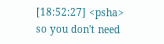[18:52:27] <psha> so you don't need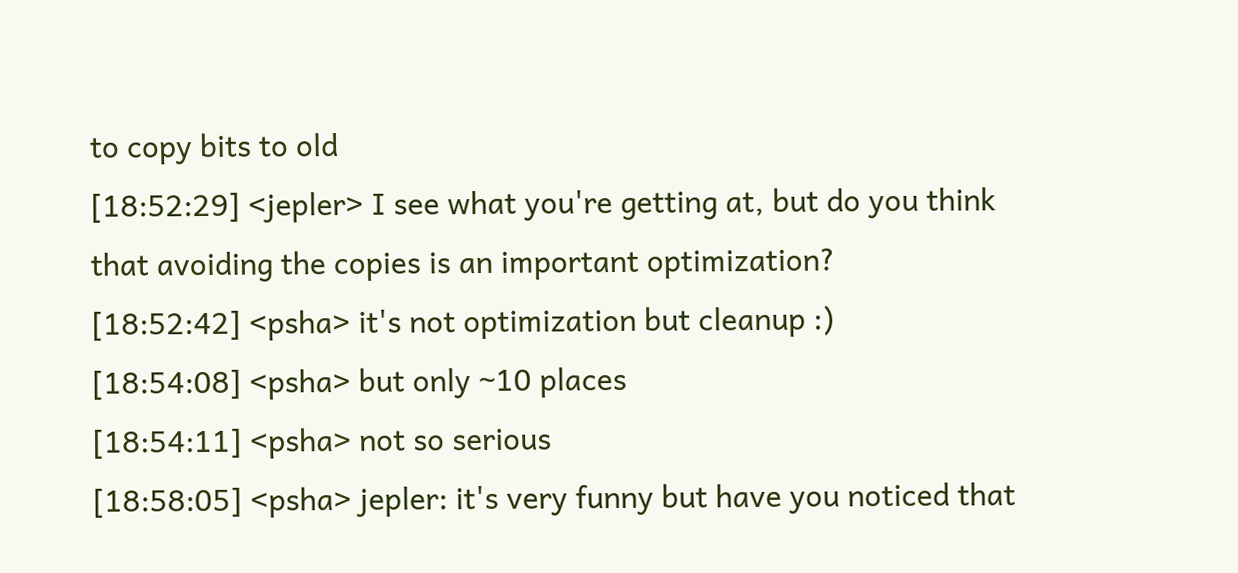to copy bits to old
[18:52:29] <jepler> I see what you're getting at, but do you think that avoiding the copies is an important optimization?
[18:52:42] <psha> it's not optimization but cleanup :)
[18:54:08] <psha> but only ~10 places
[18:54:11] <psha> not so serious
[18:58:05] <psha> jepler: it's very funny but have you noticed that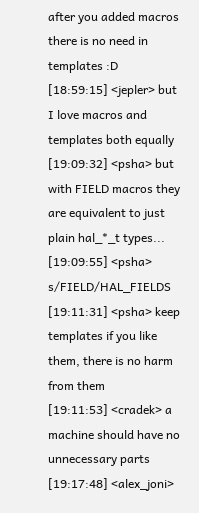after you added macros there is no need in templates :D
[18:59:15] <jepler> but I love macros and templates both equally
[19:09:32] <psha> but with FIELD macros they are equivalent to just plain hal_*_t types...
[19:09:55] <psha> s/FIELD/HAL_FIELDS
[19:11:31] <psha> keep templates if you like them, there is no harm from them
[19:11:53] <cradek> a machine should have no unnecessary parts
[19:17:48] <alex_joni>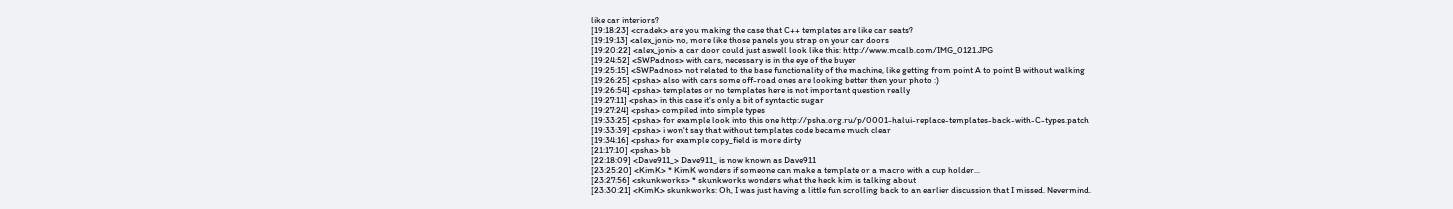like car interiors?
[19:18:23] <cradek> are you making the case that C++ templates are like car seats?
[19:19:13] <alex_joni> no, more like those panels you strap on your car doors
[19:20:22] <alex_joni> a car door could just aswell look like this: http://www.mcalb.com/IMG_0121.JPG
[19:24:52] <SWPadnos> with cars, necessary is in the eye of the buyer
[19:25:15] <SWPadnos> not related to the base functionality of the machine, like getting from point A to point B without walking
[19:26:25] <psha> also with cars some off-road ones are looking better then your photo :)
[19:26:54] <psha> templates or no templates here is not important question really
[19:27:11] <psha> in this case it's only a bit of syntactic sugar
[19:27:24] <psha> compiled into simple types
[19:33:25] <psha> for example look into this one http://psha.org.ru/p/0001-halui-replace-templates-back-with-C-types.patch
[19:33:39] <psha> i won't say that without templates code became much clear
[19:34:16] <psha> for example copy_field is more dirty
[21:17:10] <psha> bb
[22:18:09] <Dave911_> Dave911_ is now known as Dave911
[23:25:20] <KimK> * KimK wonders if someone can make a template or a macro with a cup holder...
[23:27:56] <skunkworks> * skunkworks wonders what the heck kim is talking about
[23:30:21] <KimK> skunkworks: Oh, I was just having a little fun scrolling back to an earlier discussion that I missed. Nevermind.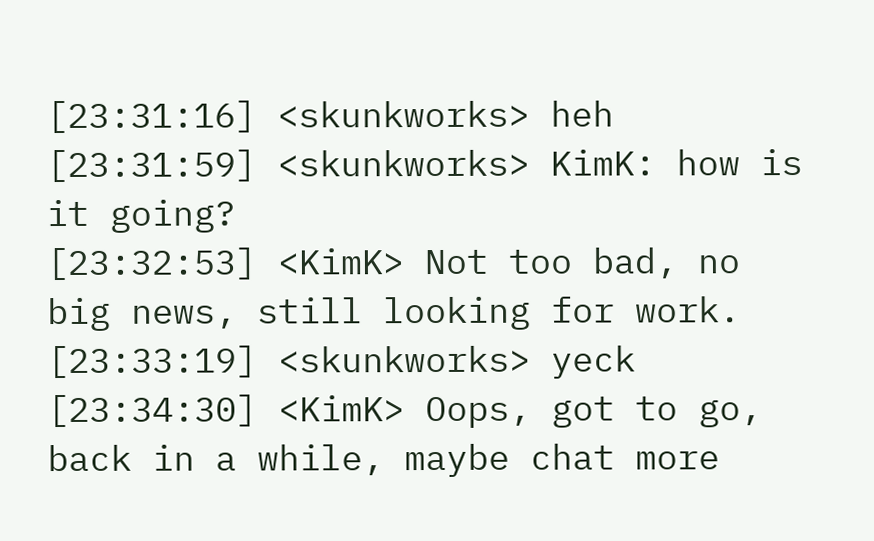[23:31:16] <skunkworks> heh
[23:31:59] <skunkworks> KimK: how is it going?
[23:32:53] <KimK> Not too bad, no big news, still looking for work.
[23:33:19] <skunkworks> yeck
[23:34:30] <KimK> Oops, got to go, back in a while, maybe chat more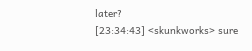later?
[23:34:43] <skunkworks> sure